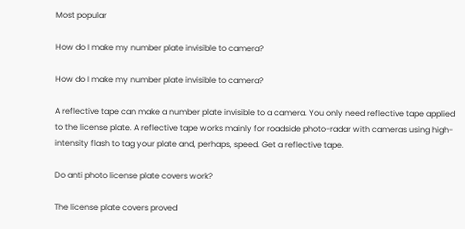Most popular

How do I make my number plate invisible to camera?

How do I make my number plate invisible to camera?

A reflective tape can make a number plate invisible to a camera. You only need reflective tape applied to the license plate. A reflective tape works mainly for roadside photo-radar with cameras using high-intensity flash to tag your plate and, perhaps, speed. Get a reflective tape.

Do anti photo license plate covers work?

The license plate covers proved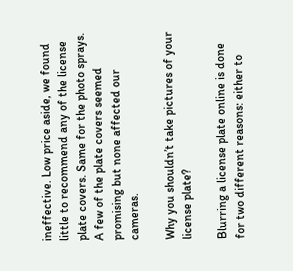ineffective. Low price aside, we found little to recommend any of the license plate covers. Same for the photo sprays. A few of the plate covers seemed promising but none affected our cameras.

Why you shouldn’t take pictures of your license plate?

Blurring a license plate online is done for two different reasons: either to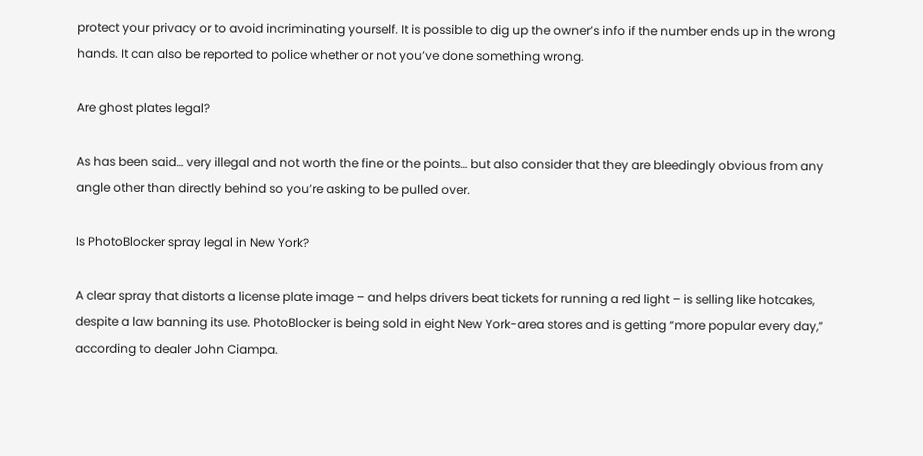protect your privacy or to avoid incriminating yourself. It is possible to dig up the owner’s info if the number ends up in the wrong hands. It can also be reported to police whether or not you’ve done something wrong.

Are ghost plates legal?

As has been said… very illegal and not worth the fine or the points… but also consider that they are bleedingly obvious from any angle other than directly behind so you’re asking to be pulled over.

Is PhotoBlocker spray legal in New York?

A clear spray that distorts a license plate image – and helps drivers beat tickets for running a red light – is selling like hotcakes, despite a law banning its use. PhotoBlocker is being sold in eight New York-area stores and is getting “more popular every day,” according to dealer John Ciampa.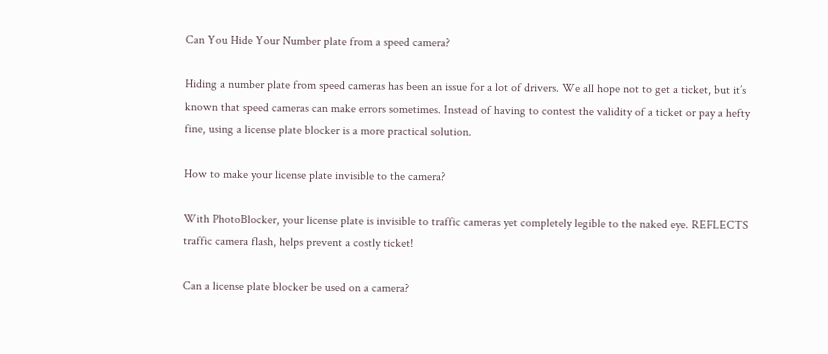Can You Hide Your Number plate from a speed camera?

Hiding a number plate from speed cameras has been an issue for a lot of drivers. We all hope not to get a ticket, but it’s known that speed cameras can make errors sometimes. Instead of having to contest the validity of a ticket or pay a hefty fine, using a license plate blocker is a more practical solution.

How to make your license plate invisible to the camera?

With PhotoBlocker, your license plate is invisible to traffic cameras yet completely legible to the naked eye. REFLECTS traffic camera flash, helps prevent a costly ticket!

Can a license plate blocker be used on a camera?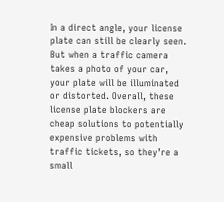In a direct angle, your license plate can still be clearly seen. But when a traffic camera takes a photo of your car, your plate will be illuminated or distorted. Overall, these license plate blockers are cheap solutions to potentially expensive problems with traffic tickets, so they’re a small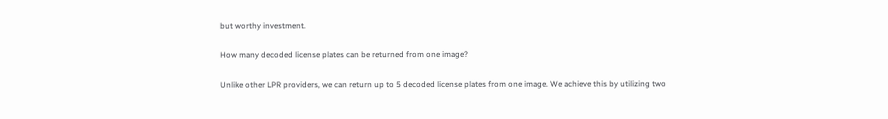but worthy investment.

How many decoded license plates can be returned from one image?

Unlike other LPR providers, we can return up to 5 decoded license plates from one image. We achieve this by utilizing two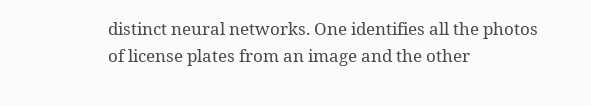distinct neural networks. One identifies all the photos of license plates from an image and the other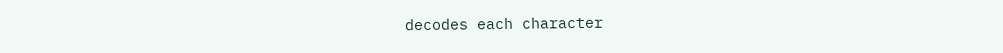decodes each character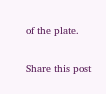of the plate.

Share this post